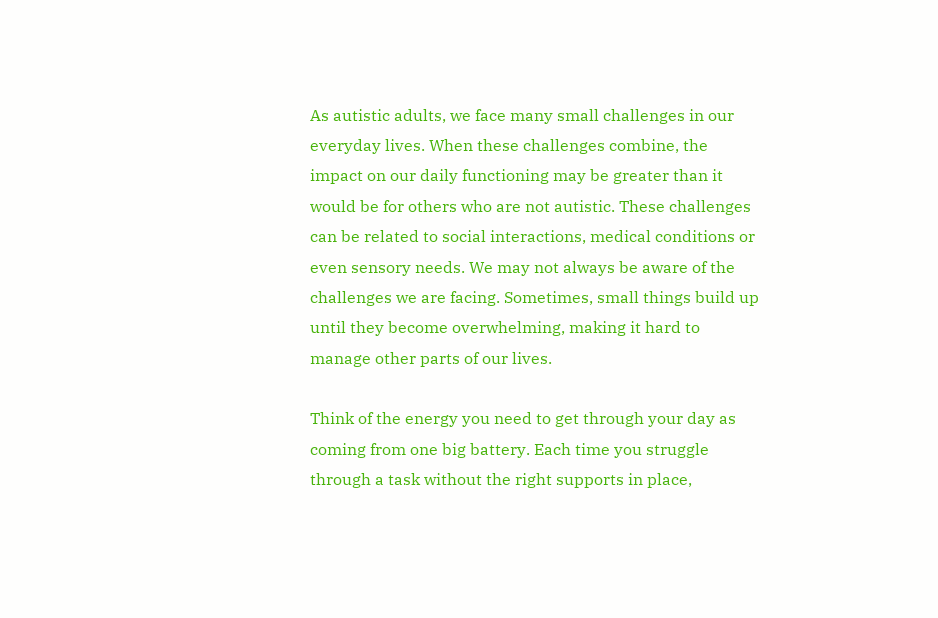As autistic adults, we face many small challenges in our everyday lives. When these challenges combine, the impact on our daily functioning may be greater than it would be for others who are not autistic. These challenges can be related to social interactions, medical conditions or even sensory needs. We may not always be aware of the challenges we are facing. Sometimes, small things build up until they become overwhelming, making it hard to manage other parts of our lives.

Think of the energy you need to get through your day as coming from one big battery. Each time you struggle through a task without the right supports in place,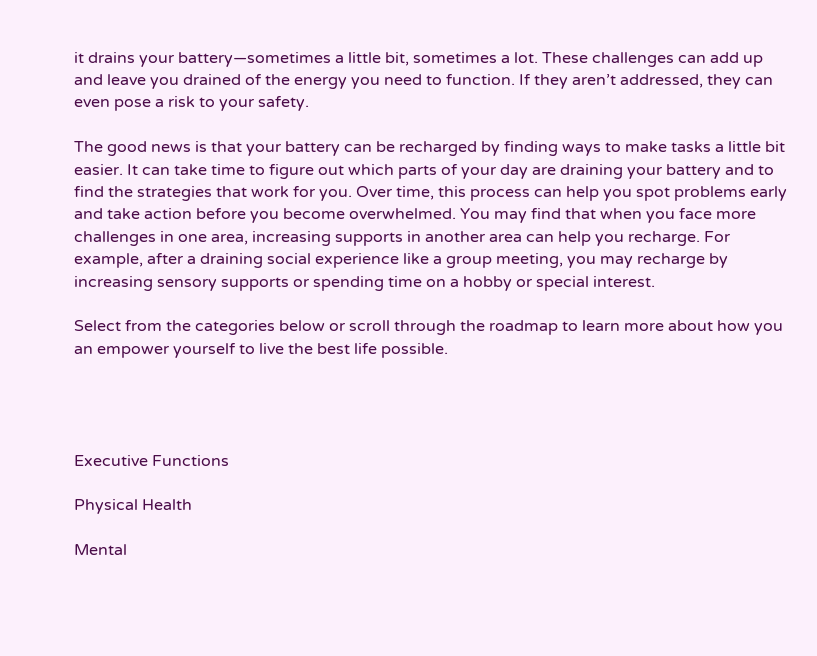it drains your battery—sometimes a little bit, sometimes a lot. These challenges can add up and leave you drained of the energy you need to function. If they aren’t addressed, they can even pose a risk to your safety.

The good news is that your battery can be recharged by finding ways to make tasks a little bit easier. It can take time to figure out which parts of your day are draining your battery and to find the strategies that work for you. Over time, this process can help you spot problems early and take action before you become overwhelmed. You may find that when you face more challenges in one area, increasing supports in another area can help you recharge. For example, after a draining social experience like a group meeting, you may recharge by increasing sensory supports or spending time on a hobby or special interest.

Select from the categories below or scroll through the roadmap to learn more about how you an empower yourself to live the best life possible.




Executive Functions

Physical Health

Mental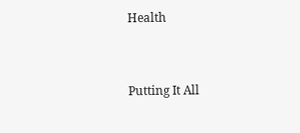Health


Putting It All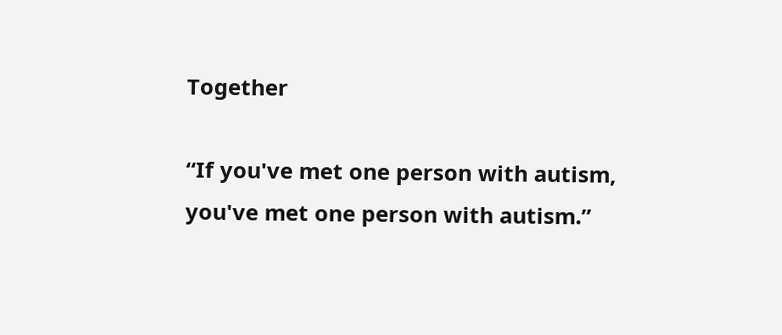Together

“If you've met one person with autism, you've met one person with autism.”